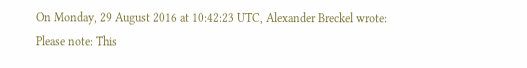On Monday, 29 August 2016 at 10:42:23 UTC, Alexander Breckel wrote:
Please note: This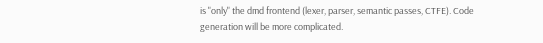is "only" the dmd frontend (lexer, parser, semantic passes, CTFE). Code generation will be more complicated.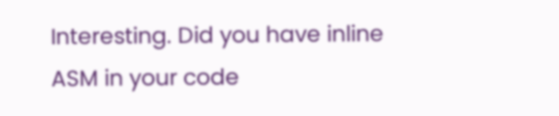Interesting. Did you have inline ASM in your code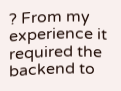? From my experience it required the backend to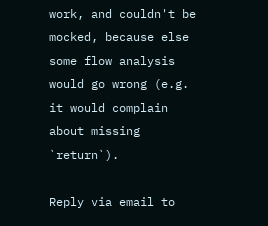work, and couldn't be mocked, because else some flow analysis would go wrong (e.g. it would complain about missing `return`).

Reply via email to